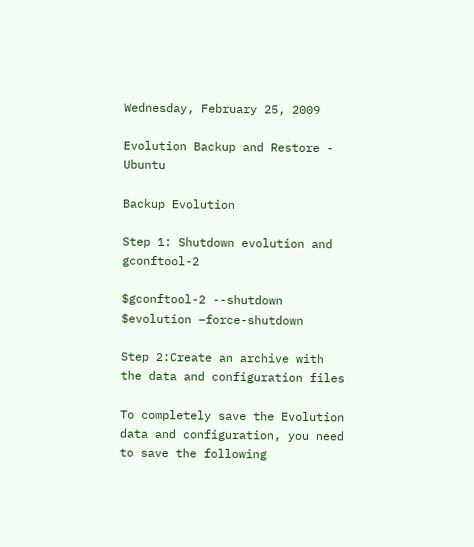Wednesday, February 25, 2009

Evolution Backup and Restore - Ubuntu

Backup Evolution

Step 1: Shutdown evolution and gconftool-2

$gconftool-2 --shutdown $evolution –force-shutdown

Step 2:Create an archive with the data and configuration files

To completely save the Evolution data and configuration, you need to save the following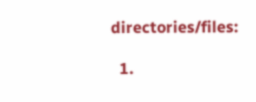directories/files:

  1.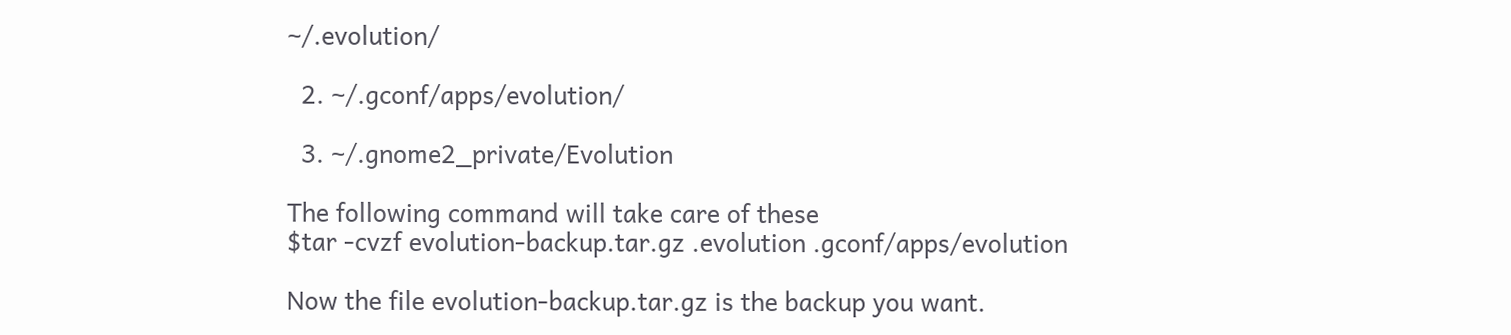~/.evolution/

  2. ~/.gconf/apps/evolution/

  3. ~/.gnome2_private/Evolution

The following command will take care of these
$tar -cvzf evolution-backup.tar.gz .evolution .gconf/apps/evolution

Now the file evolution-backup.tar.gz is the backup you want.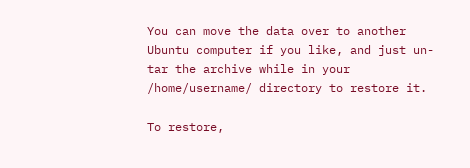You can move the data over to another Ubuntu computer if you like, and just un-tar the archive while in your /home/username/ directory to restore it.

To restore,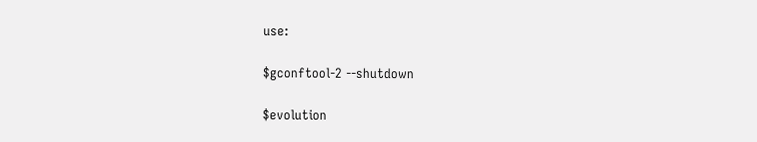use:

$gconftool-2 --shutdown

$evolution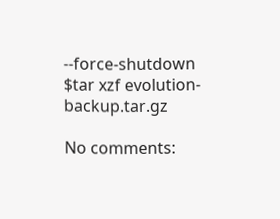--force-shutdown
$tar xzf evolution-backup.tar.gz

No comments: